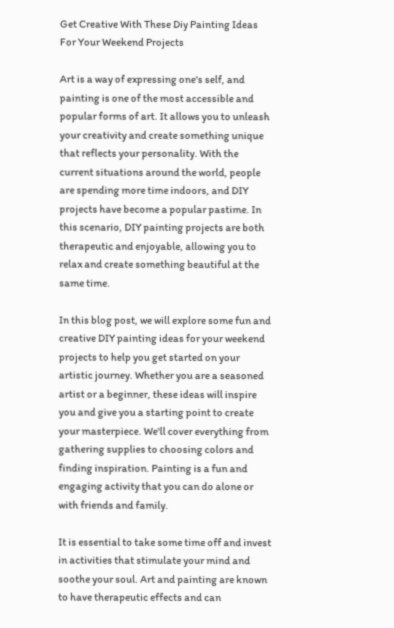Get Creative With These Diy Painting Ideas For Your Weekend Projects

Art is a way of expressing one's self, and painting is one of the most accessible and popular forms of art. It allows you to unleash your creativity and create something unique that reflects your personality. With the current situations around the world, people are spending more time indoors, and DIY projects have become a popular pastime. In this scenario, DIY painting projects are both therapeutic and enjoyable, allowing you to relax and create something beautiful at the same time.

In this blog post, we will explore some fun and creative DIY painting ideas for your weekend projects to help you get started on your artistic journey. Whether you are a seasoned artist or a beginner, these ideas will inspire you and give you a starting point to create your masterpiece. We'll cover everything from gathering supplies to choosing colors and finding inspiration. Painting is a fun and engaging activity that you can do alone or with friends and family.

It is essential to take some time off and invest in activities that stimulate your mind and soothe your soul. Art and painting are known to have therapeutic effects and can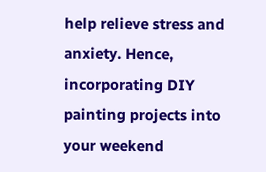help relieve stress and anxiety. Hence, incorporating DIY painting projects into your weekend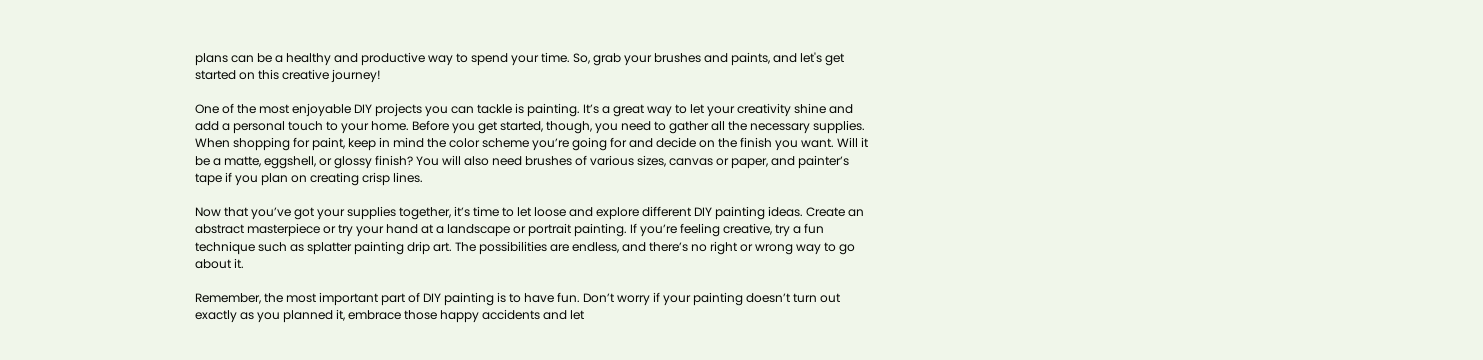plans can be a healthy and productive way to spend your time. So, grab your brushes and paints, and let's get started on this creative journey!

One of the most enjoyable DIY projects you can tackle is painting. It’s a great way to let your creativity shine and add a personal touch to your home. Before you get started, though, you need to gather all the necessary supplies. When shopping for paint, keep in mind the color scheme you’re going for and decide on the finish you want. Will it be a matte, eggshell, or glossy finish? You will also need brushes of various sizes, canvas or paper, and painter’s tape if you plan on creating crisp lines.

Now that you’ve got your supplies together, it’s time to let loose and explore different DIY painting ideas. Create an abstract masterpiece or try your hand at a landscape or portrait painting. If you’re feeling creative, try a fun technique such as splatter painting drip art. The possibilities are endless, and there’s no right or wrong way to go about it.

Remember, the most important part of DIY painting is to have fun. Don’t worry if your painting doesn’t turn out exactly as you planned it, embrace those happy accidents and let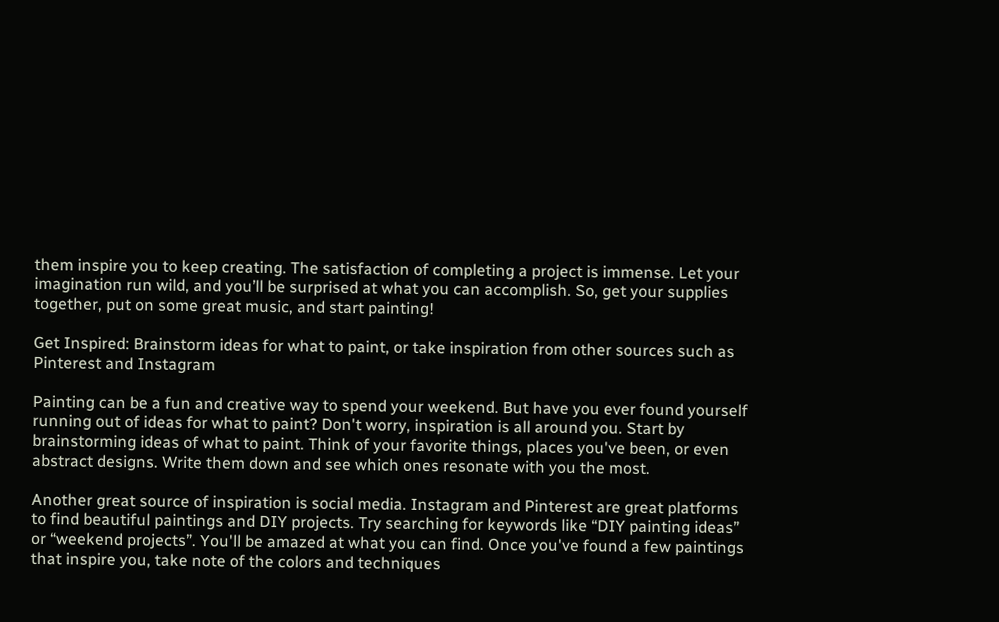them inspire you to keep creating. The satisfaction of completing a project is immense. Let your imagination run wild, and you’ll be surprised at what you can accomplish. So, get your supplies together, put on some great music, and start painting!

Get Inspired: Brainstorm ideas for what to paint, or take inspiration from other sources such as Pinterest and Instagram

Painting can be a fun and creative way to spend your weekend. But have you ever found yourself running out of ideas for what to paint? Don't worry, inspiration is all around you. Start by brainstorming ideas of what to paint. Think of your favorite things, places you've been, or even abstract designs. Write them down and see which ones resonate with you the most.

Another great source of inspiration is social media. Instagram and Pinterest are great platforms to find beautiful paintings and DIY projects. Try searching for keywords like “DIY painting ideas” or “weekend projects”. You'll be amazed at what you can find. Once you've found a few paintings that inspire you, take note of the colors and techniques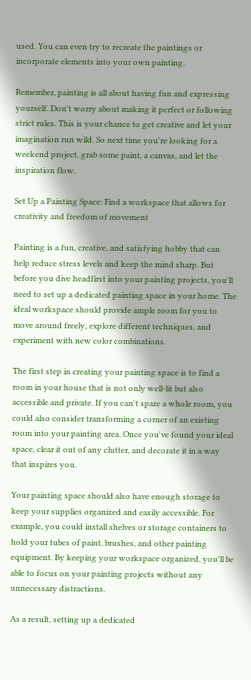used. You can even try to recreate the paintings or incorporate elements into your own painting.

Remember, painting is all about having fun and expressing yourself. Don't worry about making it perfect or following strict rules. This is your chance to get creative and let your imagination run wild. So next time you're looking for a weekend project, grab some paint, a canvas, and let the inspiration flow.

Set Up a Painting Space: Find a workspace that allows for creativity and freedom of movement

Painting is a fun, creative, and satisfying hobby that can help reduce stress levels and keep the mind sharp. But before you dive headfirst into your painting projects, you'll need to set up a dedicated painting space in your home. The ideal workspace should provide ample room for you to move around freely, explore different techniques, and experiment with new color combinations.

The first step in creating your painting space is to find a room in your house that is not only well-lit but also accessible and private. If you can't spare a whole room, you could also consider transforming a corner of an existing room into your painting area. Once you've found your ideal space, clear it out of any clutter, and decorate it in a way that inspires you.

Your painting space should also have enough storage to keep your supplies organized and easily accessible. For example, you could install shelves or storage containers to hold your tubes of paint, brushes, and other painting equipment. By keeping your workspace organized, you'll be able to focus on your painting projects without any unnecessary distractions.

As a result, setting up a dedicated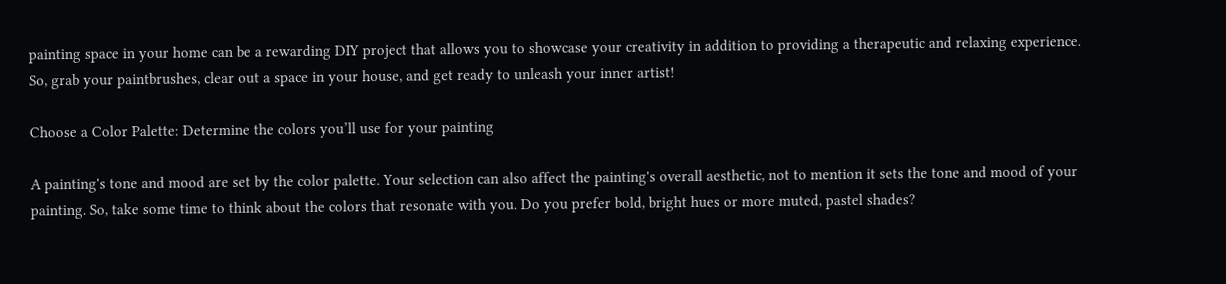painting space in your home can be a rewarding DIY project that allows you to showcase your creativity in addition to providing a therapeutic and relaxing experience. So, grab your paintbrushes, clear out a space in your house, and get ready to unleash your inner artist!

Choose a Color Palette: Determine the colors you’ll use for your painting

A painting's tone and mood are set by the color palette. Your selection can also affect the painting's overall aesthetic, not to mention it sets the tone and mood of your painting. So, take some time to think about the colors that resonate with you. Do you prefer bold, bright hues or more muted, pastel shades?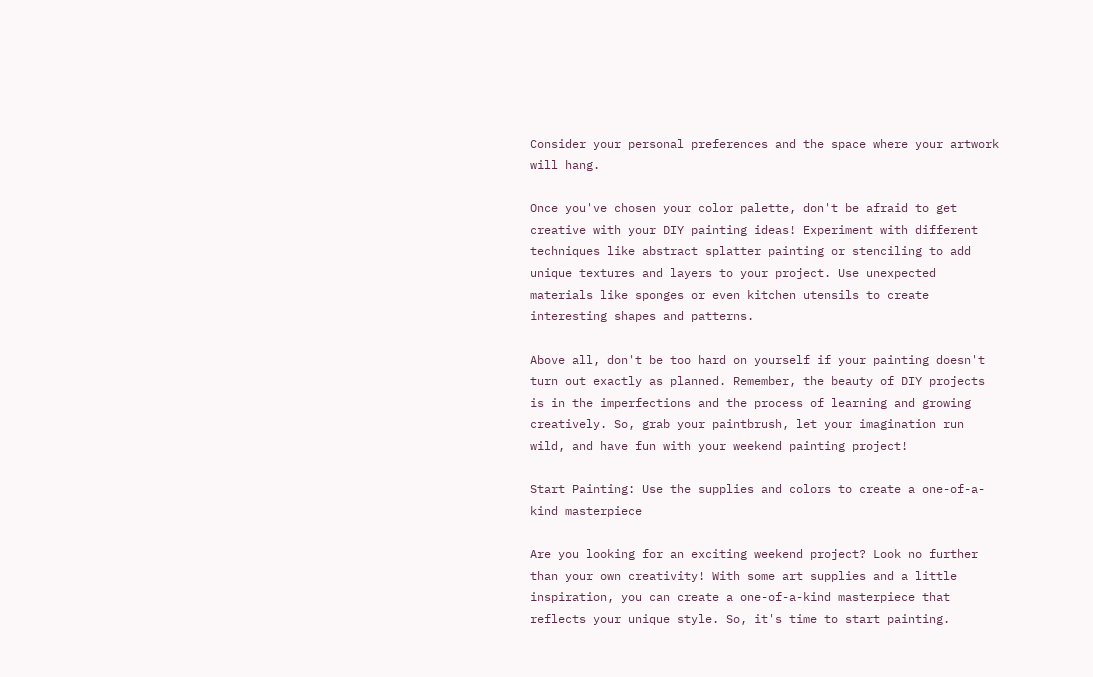Consider your personal preferences and the space where your artwork will hang.

Once you've chosen your color palette, don't be afraid to get creative with your DIY painting ideas! Experiment with different techniques like abstract splatter painting or stenciling to add unique textures and layers to your project. Use unexpected materials like sponges or even kitchen utensils to create interesting shapes and patterns.

Above all, don't be too hard on yourself if your painting doesn't turn out exactly as planned. Remember, the beauty of DIY projects is in the imperfections and the process of learning and growing creatively. So, grab your paintbrush, let your imagination run wild, and have fun with your weekend painting project!

Start Painting: Use the supplies and colors to create a one-of-a-kind masterpiece

Are you looking for an exciting weekend project? Look no further than your own creativity! With some art supplies and a little inspiration, you can create a one-of-a-kind masterpiece that reflects your unique style. So, it's time to start painting.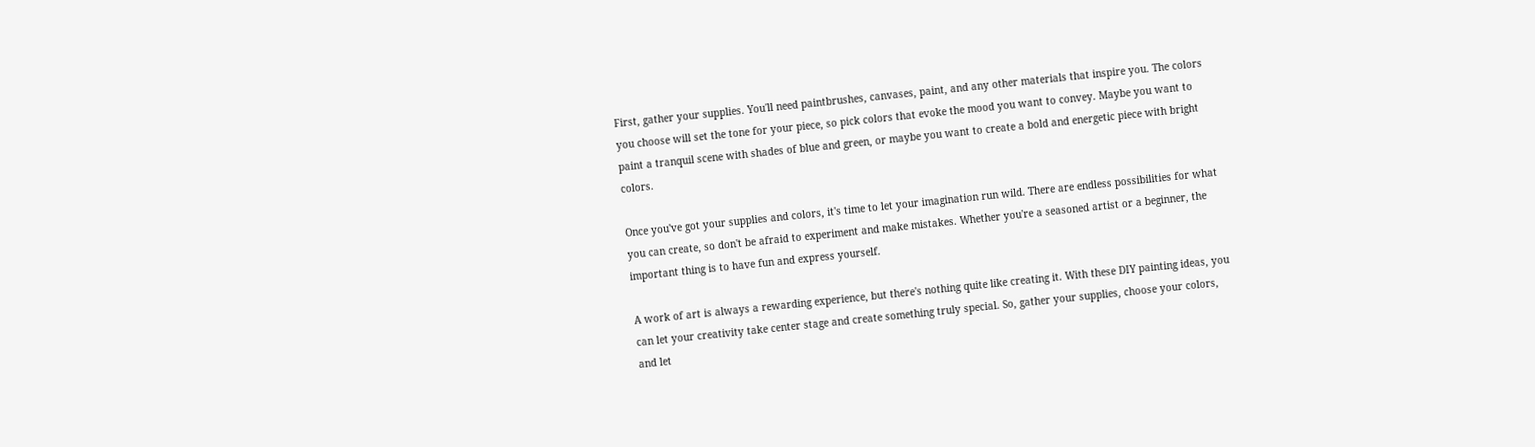First, gather your supplies. You'll need paintbrushes, canvases, paint, and any other materials that inspire you. The colors you choose will set the tone for your piece, so pick colors that evoke the mood you want to convey. Maybe you want to paint a tranquil scene with shades of blue and green, or maybe you want to create a bold and energetic piece with bright colors.

Once you've got your supplies and colors, it's time to let your imagination run wild. There are endless possibilities for what you can create, so don't be afraid to experiment and make mistakes. Whether you're a seasoned artist or a beginner, the important thing is to have fun and express yourself.

A work of art is always a rewarding experience, but there's nothing quite like creating it. With these DIY painting ideas, you can let your creativity take center stage and create something truly special. So, gather your supplies, choose your colors, and let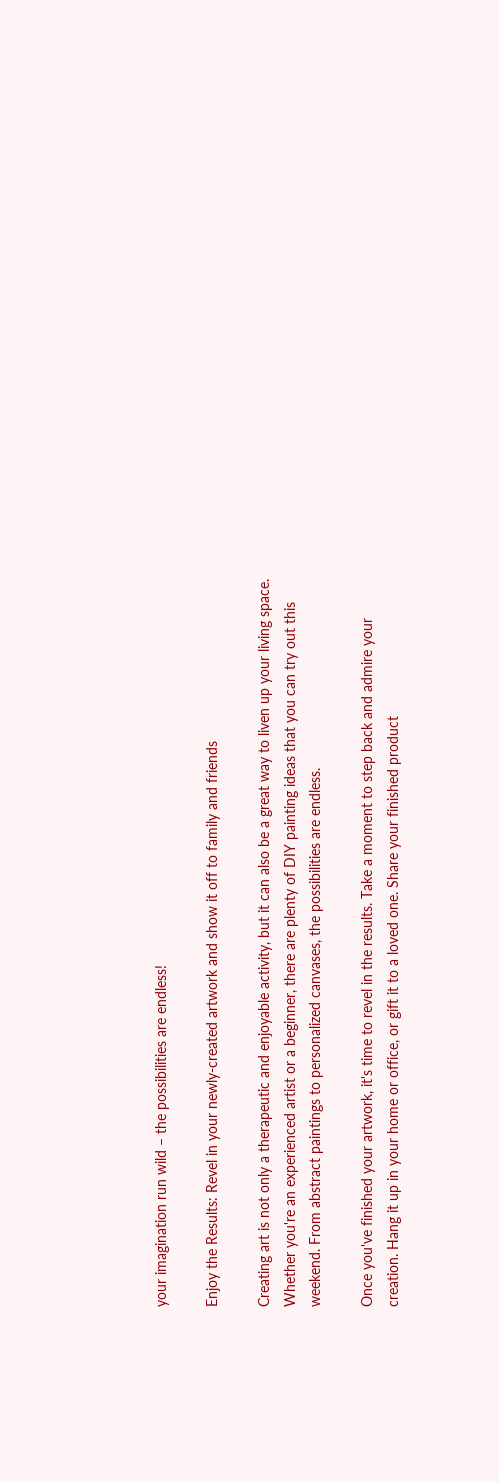your imagination run wild – the possibilities are endless!

Enjoy the Results: Revel in your newly-created artwork and show it off to family and friends

Creating art is not only a therapeutic and enjoyable activity, but it can also be a great way to liven up your living space. Whether you're an experienced artist or a beginner, there are plenty of DIY painting ideas that you can try out this weekend. From abstract paintings to personalized canvases, the possibilities are endless.

Once you've finished your artwork, it's time to revel in the results. Take a moment to step back and admire your creation. Hang it up in your home or office, or gift it to a loved one. Share your finished product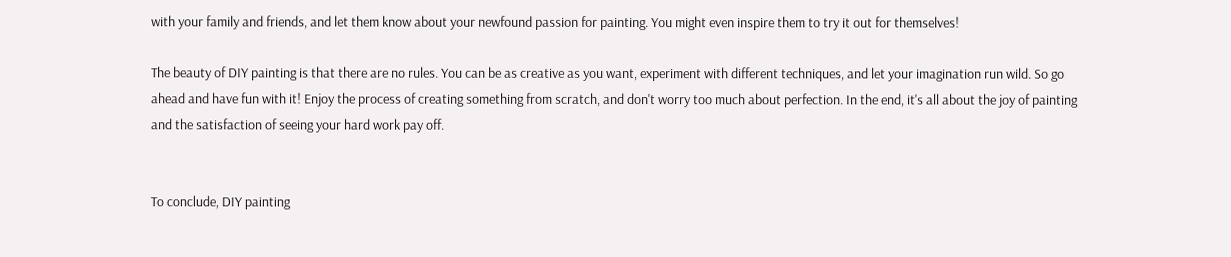with your family and friends, and let them know about your newfound passion for painting. You might even inspire them to try it out for themselves!

The beauty of DIY painting is that there are no rules. You can be as creative as you want, experiment with different techniques, and let your imagination run wild. So go ahead and have fun with it! Enjoy the process of creating something from scratch, and don't worry too much about perfection. In the end, it's all about the joy of painting and the satisfaction of seeing your hard work pay off.


To conclude, DIY painting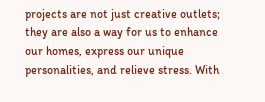projects are not just creative outlets; they are also a way for us to enhance our homes, express our unique personalities, and relieve stress. With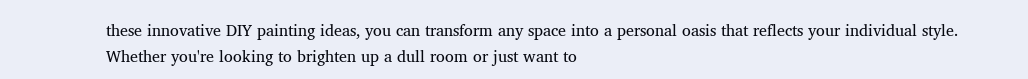these innovative DIY painting ideas, you can transform any space into a personal oasis that reflects your individual style. Whether you're looking to brighten up a dull room or just want to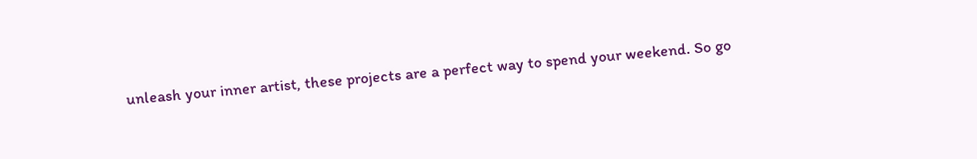unleash your inner artist, these projects are a perfect way to spend your weekend. So go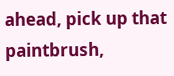ahead, pick up that paintbrush,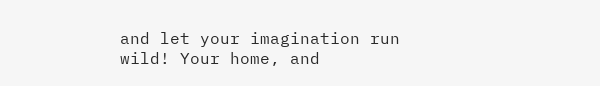and let your imagination run wild! Your home, and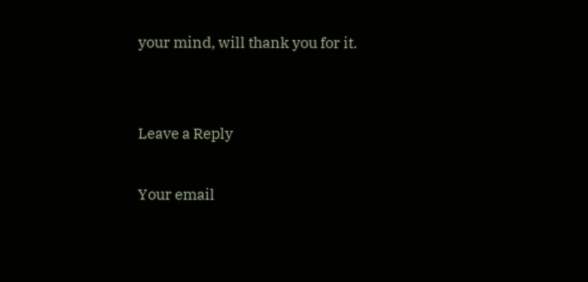your mind, will thank you for it.


Leave a Reply

Your email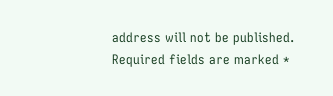address will not be published. Required fields are marked *